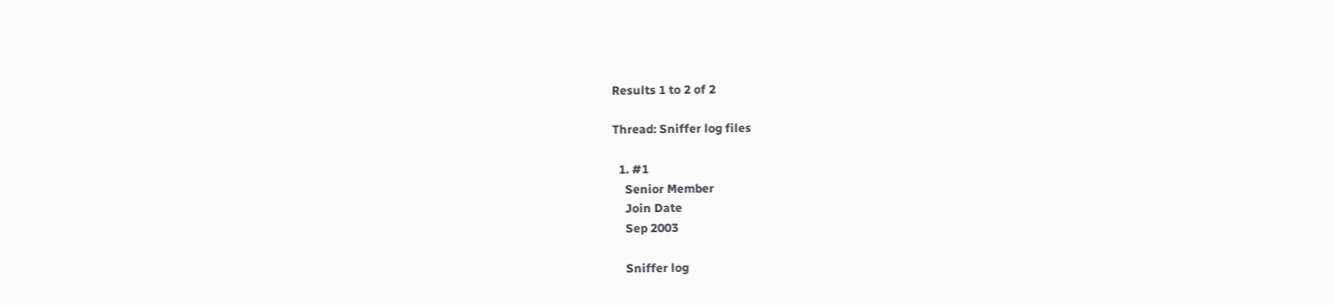Results 1 to 2 of 2

Thread: Sniffer log files

  1. #1
    Senior Member
    Join Date
    Sep 2003

    Sniffer log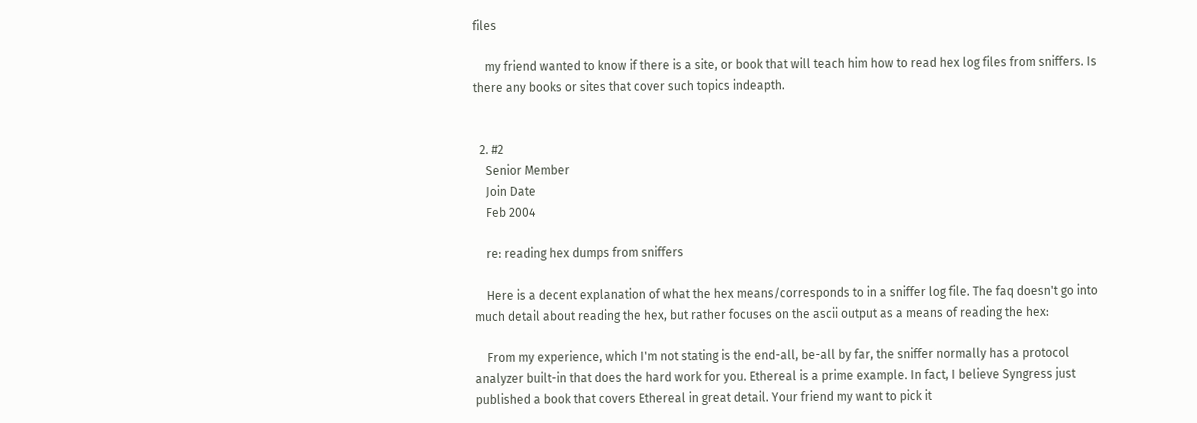files

    my friend wanted to know if there is a site, or book that will teach him how to read hex log files from sniffers. Is there any books or sites that cover such topics indeapth.


  2. #2
    Senior Member
    Join Date
    Feb 2004

    re: reading hex dumps from sniffers

    Here is a decent explanation of what the hex means/corresponds to in a sniffer log file. The faq doesn't go into much detail about reading the hex, but rather focuses on the ascii output as a means of reading the hex:

    From my experience, which I'm not stating is the end-all, be-all by far, the sniffer normally has a protocol analyzer built-in that does the hard work for you. Ethereal is a prime example. In fact, I believe Syngress just published a book that covers Ethereal in great detail. Your friend my want to pick it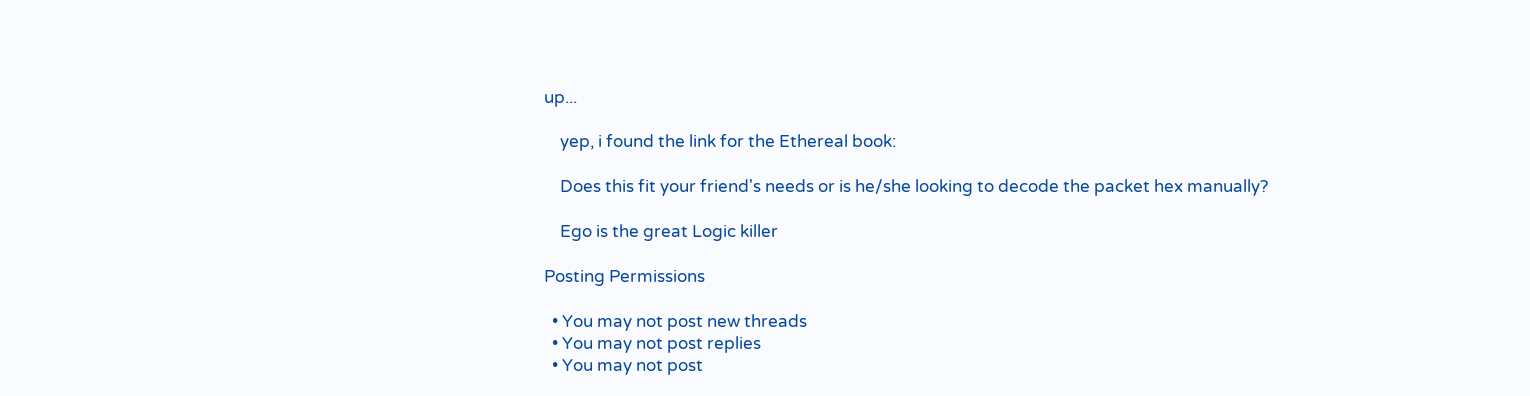up...

    yep, i found the link for the Ethereal book:

    Does this fit your friend's needs or is he/she looking to decode the packet hex manually?

    Ego is the great Logic killer

Posting Permissions

  • You may not post new threads
  • You may not post replies
  • You may not post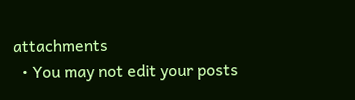attachments
  • You may not edit your posts